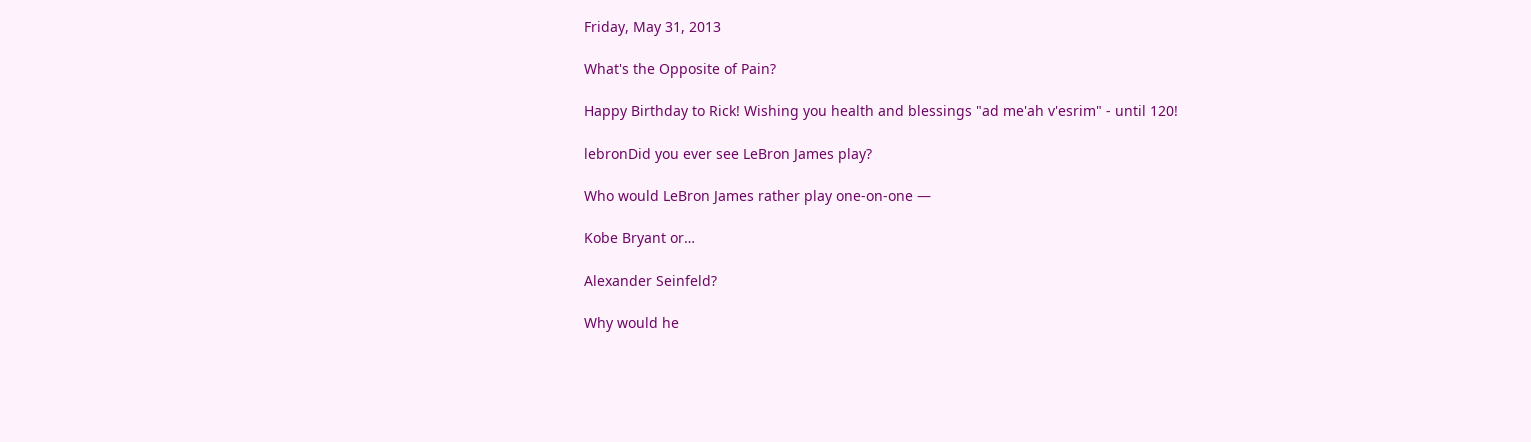Friday, May 31, 2013

What's the Opposite of Pain?

Happy Birthday to Rick! Wishing you health and blessings "ad me'ah v'esrim" - until 120!

lebronDid you ever see LeBron James play?

Who would LeBron James rather play one-on-one —

Kobe Bryant or…

Alexander Seinfeld?

Why would he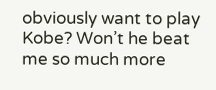obviously want to play Kobe? Won’t he beat me so much more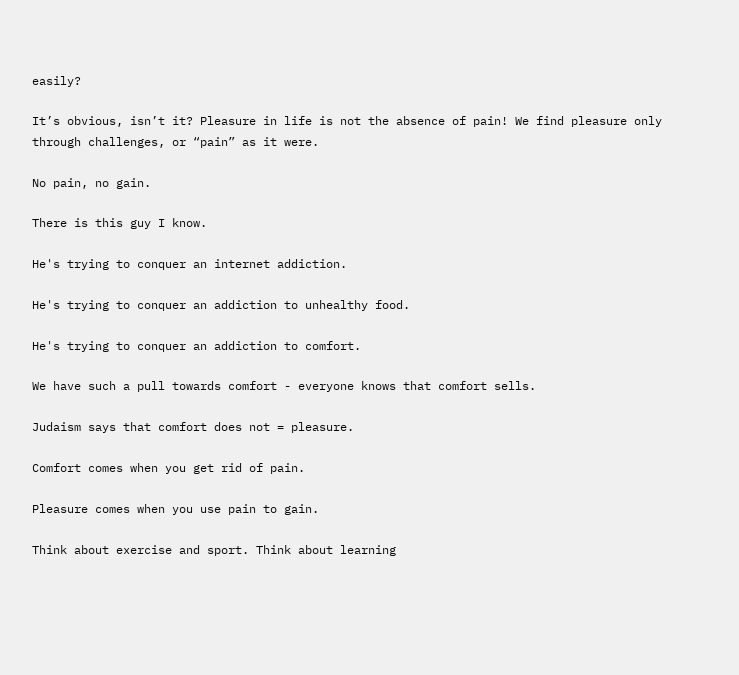easily?

It’s obvious, isn’t it? Pleasure in life is not the absence of pain! We find pleasure only through challenges, or “pain” as it were.

No pain, no gain.

There is this guy I know.

He's trying to conquer an internet addiction.

He's trying to conquer an addiction to unhealthy food.

He's trying to conquer an addiction to comfort.

We have such a pull towards comfort - everyone knows that comfort sells.

Judaism says that comfort does not = pleasure.

Comfort comes when you get rid of pain.

Pleasure comes when you use pain to gain.

Think about exercise and sport. Think about learning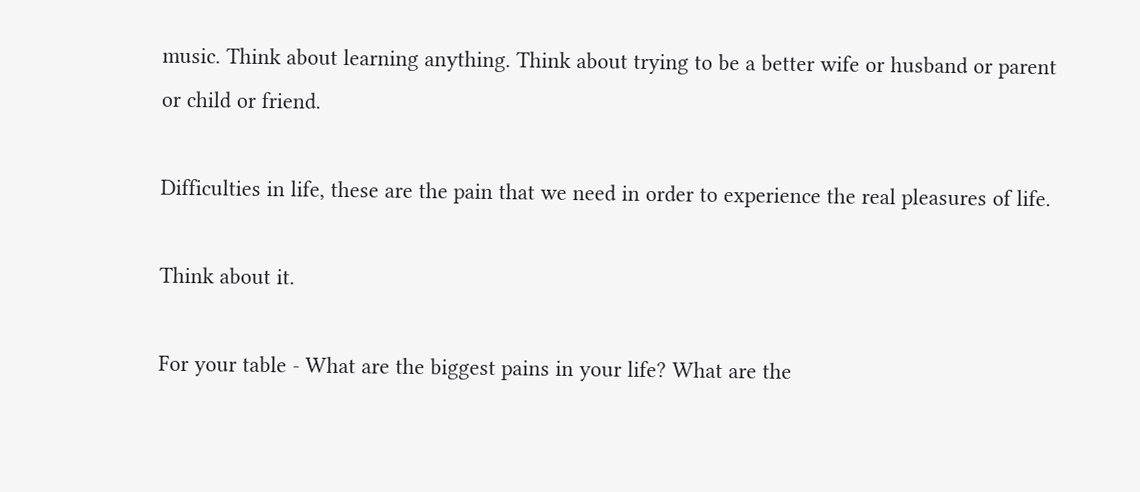music. Think about learning anything. Think about trying to be a better wife or husband or parent or child or friend.

Difficulties in life, these are the pain that we need in order to experience the real pleasures of life.

Think about it.

For your table - What are the biggest pains in your life? What are the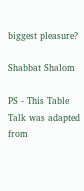biggest pleasure?

Shabbat Shalom

PS - This Table Talk was adapted from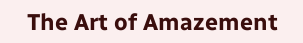The Art of Amazement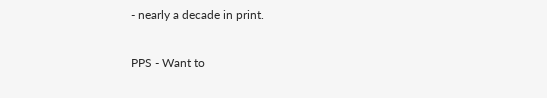- nearly a decade in print.

PPS - Want to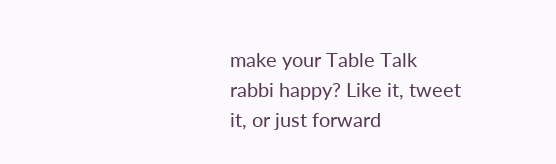make your Table Talk rabbi happy? Like it, tweet it, or just forward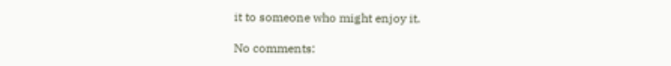it to someone who might enjoy it.

No comments: